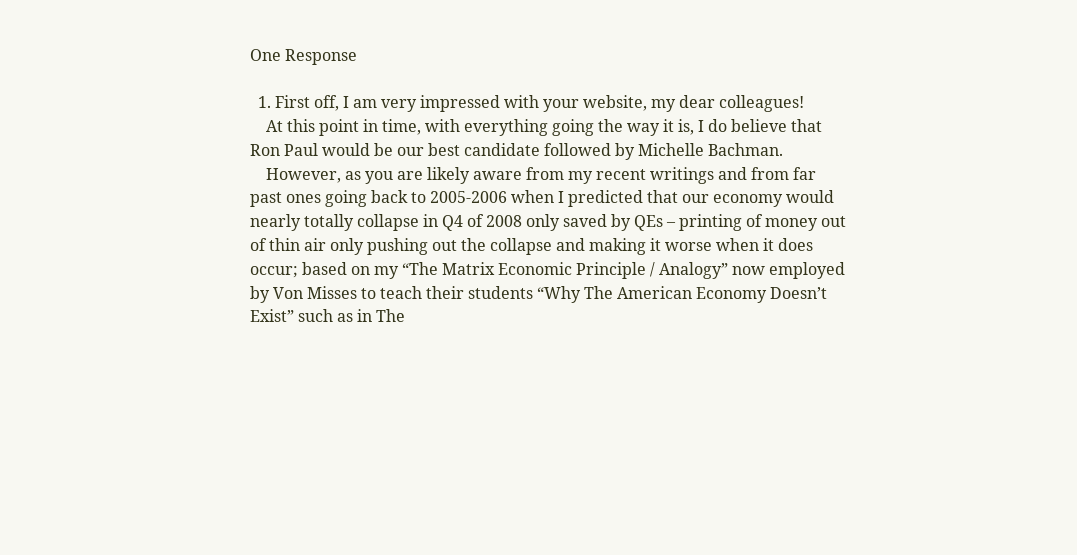One Response

  1. First off, I am very impressed with your website, my dear colleagues!
    At this point in time, with everything going the way it is, I do believe that Ron Paul would be our best candidate followed by Michelle Bachman.
    However, as you are likely aware from my recent writings and from far past ones going back to 2005-2006 when I predicted that our economy would nearly totally collapse in Q4 of 2008 only saved by QEs – printing of money out of thin air only pushing out the collapse and making it worse when it does occur; based on my “The Matrix Economic Principle / Analogy” now employed by Von Misses to teach their students “Why The American Economy Doesn’t Exist” such as in The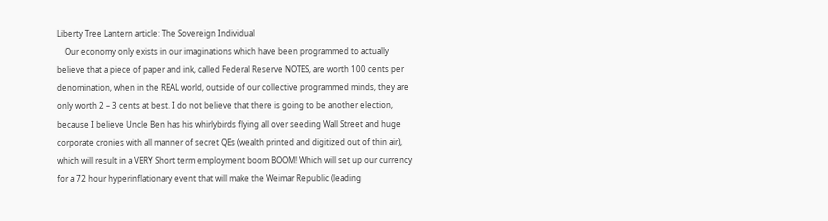Liberty Tree Lantern article: The Sovereign Individual
    Our economy only exists in our imaginations which have been programmed to actually believe that a piece of paper and ink, called Federal Reserve NOTES, are worth 100 cents per denomination, when in the REAL world, outside of our collective programmed minds, they are only worth 2 – 3 cents at best. I do not believe that there is going to be another election, because I believe Uncle Ben has his whirlybirds flying all over seeding Wall Street and huge corporate cronies with all manner of secret QEs (wealth printed and digitized out of thin air), which will result in a VERY Short term employment boom BOOM! Which will set up our currency for a 72 hour hyperinflationary event that will make the Weimar Republic (leading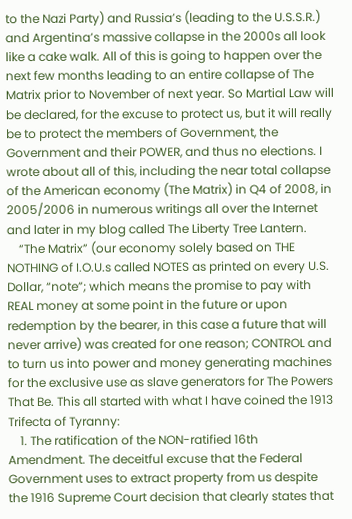to the Nazi Party) and Russia’s (leading to the U.S.S.R.) and Argentina’s massive collapse in the 2000s all look like a cake walk. All of this is going to happen over the next few months leading to an entire collapse of The Matrix prior to November of next year. So Martial Law will be declared, for the excuse to protect us, but it will really be to protect the members of Government, the Government and their POWER, and thus no elections. I wrote about all of this, including the near total collapse of the American economy (The Matrix) in Q4 of 2008, in 2005/2006 in numerous writings all over the Internet and later in my blog called The Liberty Tree Lantern.
    “The Matrix” (our economy solely based on THE NOTHING of I.O.U.s called NOTES as printed on every U.S. Dollar, “note”; which means the promise to pay with REAL money at some point in the future or upon redemption by the bearer, in this case a future that will never arrive) was created for one reason; CONTROL and to turn us into power and money generating machines for the exclusive use as slave generators for The Powers That Be. This all started with what I have coined the 1913 Trifecta of Tyranny:
    1. The ratification of the NON-ratified 16th Amendment. The deceitful excuse that the Federal Government uses to extract property from us despite the 1916 Supreme Court decision that clearly states that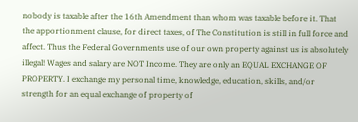nobody is taxable after the 16th Amendment than whom was taxable before it. That the apportionment clause, for direct taxes, of The Constitution is still in full force and affect. Thus the Federal Governments use of our own property against us is absolutely illegal! Wages and salary are NOT Income. They are only an EQUAL EXCHANGE OF PROPERTY. I exchange my personal time, knowledge, education, skills, and/or strength for an equal exchange of property of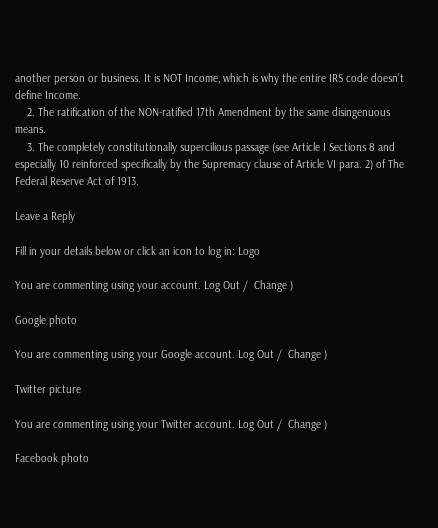another person or business. It is NOT Income, which is why the entire IRS code doesn’t define Income.
    2. The ratification of the NON-ratified 17th Amendment by the same disingenuous means.
    3. The completely constitutionally supercilious passage (see Article I Sections 8 and especially 10 reinforced specifically by the Supremacy clause of Article VI para. 2) of The Federal Reserve Act of 1913.

Leave a Reply

Fill in your details below or click an icon to log in: Logo

You are commenting using your account. Log Out /  Change )

Google photo

You are commenting using your Google account. Log Out /  Change )

Twitter picture

You are commenting using your Twitter account. Log Out /  Change )

Facebook photo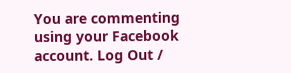You are commenting using your Facebook account. Log Out /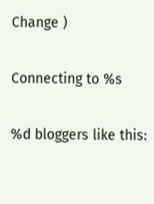Change )

Connecting to %s

%d bloggers like this: